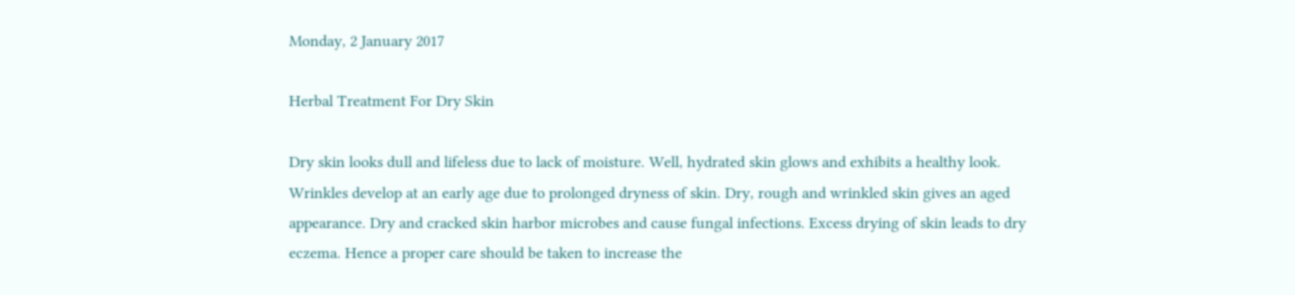Monday, 2 January 2017

Herbal Treatment For Dry Skin

Dry skin looks dull and lifeless due to lack of moisture. Well, hydrated skin glows and exhibits a healthy look. Wrinkles develop at an early age due to prolonged dryness of skin. Dry, rough and wrinkled skin gives an aged appearance. Dry and cracked skin harbor microbes and cause fungal infections. Excess drying of skin leads to dry eczema. Hence a proper care should be taken to increase the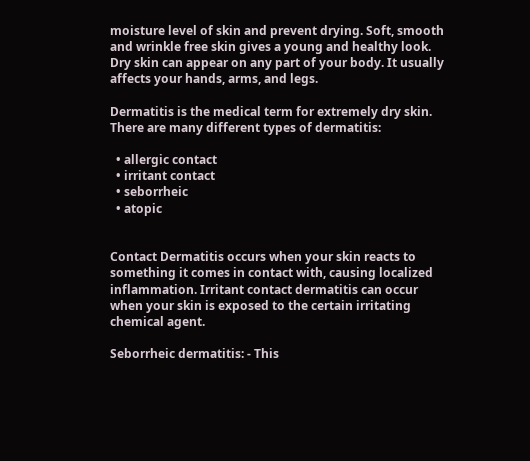moisture level of skin and prevent drying. Soft, smooth and wrinkle free skin gives a young and healthy look. Dry skin can appear on any part of your body. It usually affects your hands, arms, and legs.

Dermatitis is the medical term for extremely dry skin. There are many different types of dermatitis:

  • allergic contact
  • irritant contact
  • seborrheic
  • atopic


Contact Dermatitis occurs when your skin reacts to something it comes in contact with, causing localized inflammation. Irritant contact dermatitis can occur when your skin is exposed to the certain irritating chemical agent.

Seborrheic dermatitis: - This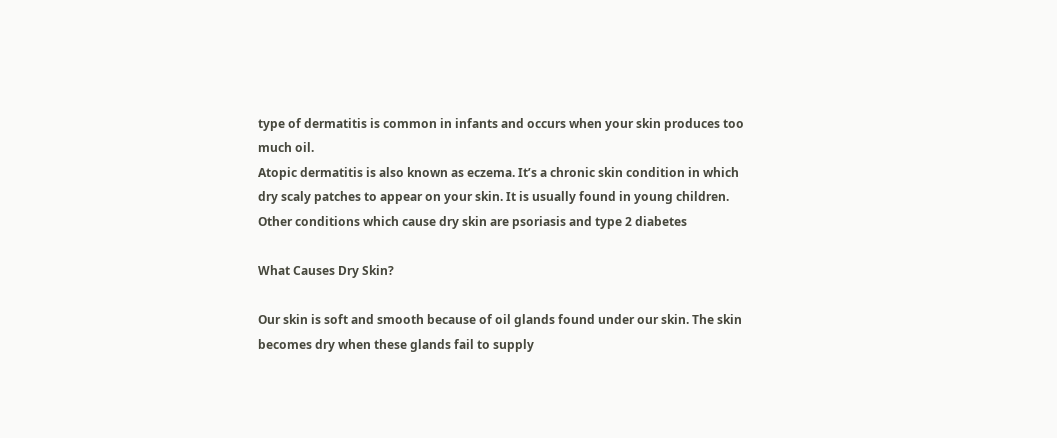type of dermatitis is common in infants and occurs when your skin produces too much oil.
Atopic dermatitis is also known as eczema. It’s a chronic skin condition in which dry scaly patches to appear on your skin. It is usually found in young children.
Other conditions which cause dry skin are psoriasis and type 2 diabetes

What Causes Dry Skin?

Our skin is soft and smooth because of oil glands found under our skin. The skin becomes dry when these glands fail to supply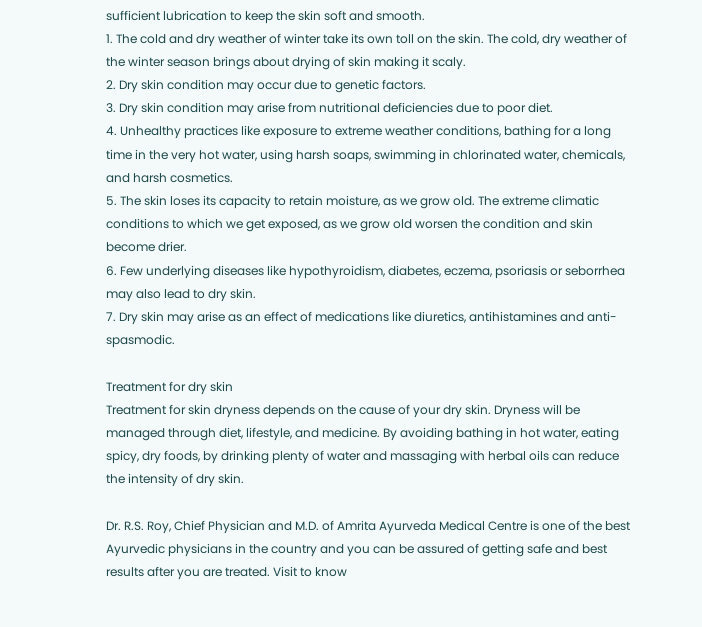sufficient lubrication to keep the skin soft and smooth.
1. The cold and dry weather of winter take its own toll on the skin. The cold, dry weather of the winter season brings about drying of skin making it scaly.
2. Dry skin condition may occur due to genetic factors.
3. Dry skin condition may arise from nutritional deficiencies due to poor diet.
4. Unhealthy practices like exposure to extreme weather conditions, bathing for a long time in the very hot water, using harsh soaps, swimming in chlorinated water, chemicals, and harsh cosmetics.
5. The skin loses its capacity to retain moisture, as we grow old. The extreme climatic conditions to which we get exposed, as we grow old worsen the condition and skin become drier.
6. Few underlying diseases like hypothyroidism, diabetes, eczema, psoriasis or seborrhea may also lead to dry skin.
7. Dry skin may arise as an effect of medications like diuretics, antihistamines and anti-spasmodic.

Treatment for dry skin
Treatment for skin dryness depends on the cause of your dry skin. Dryness will be managed through diet, lifestyle, and medicine. By avoiding bathing in hot water, eating spicy, dry foods, by drinking plenty of water and massaging with herbal oils can reduce the intensity of dry skin.

Dr. R.S. Roy, Chief Physician and M.D. of Amrita Ayurveda Medical Centre is one of the best Ayurvedic physicians in the country and you can be assured of getting safe and best results after you are treated. Visit to know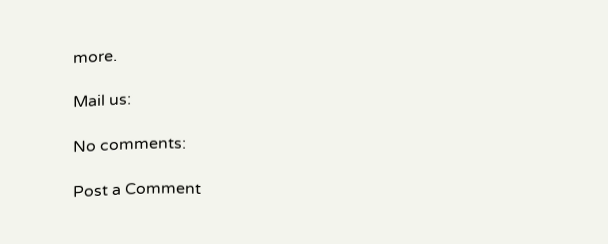more.

Mail us:

No comments:

Post a Comment